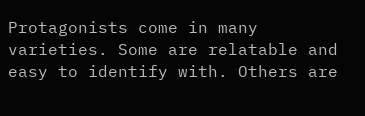Protagonists come in many varieties. Some are relatable and easy to identify with. Others are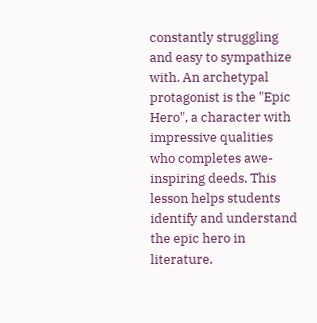constantly struggling and easy to sympathize with. An archetypal protagonist is the "Epic Hero", a character with impressive qualities who completes awe-inspiring deeds. This lesson helps students identify and understand the epic hero in literature.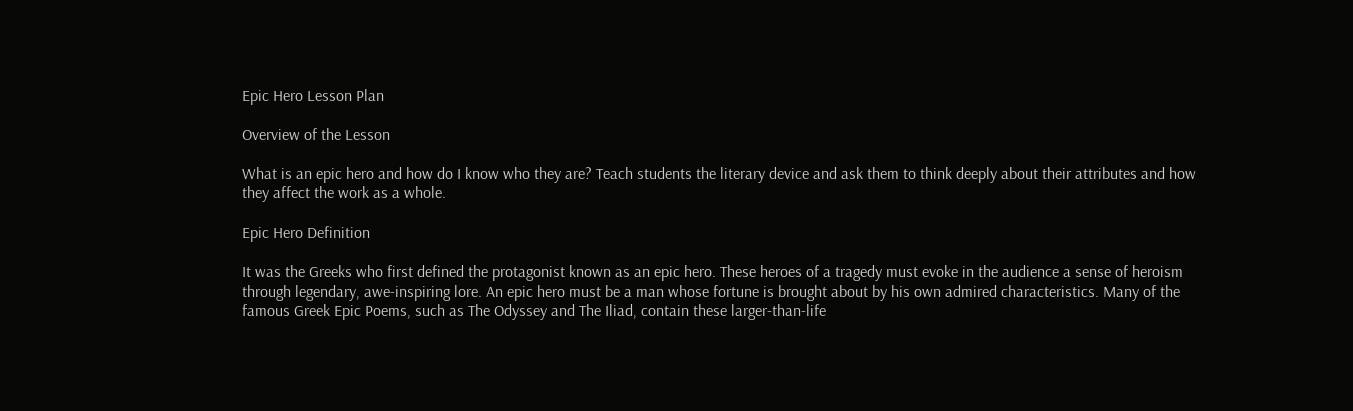Epic Hero Lesson Plan

Overview of the Lesson

What is an epic hero and how do I know who they are? Teach students the literary device and ask them to think deeply about their attributes and how they affect the work as a whole.

Epic Hero Definition

It was the Greeks who first defined the protagonist known as an epic hero. These heroes of a tragedy must evoke in the audience a sense of heroism through legendary, awe-inspiring lore. An epic hero must be a man whose fortune is brought about by his own admired characteristics. Many of the famous Greek Epic Poems, such as The Odyssey and The Iliad, contain these larger-than-life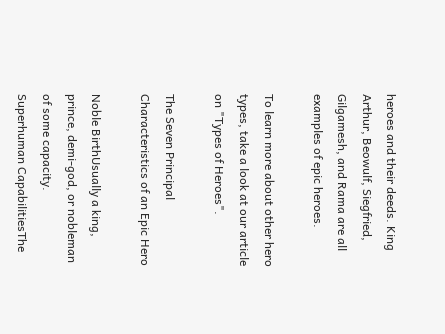heroes and their deeds. King Arthur, Beowulf, Siegfried, Gilgamesh, and Rama are all examples of epic heroes.

To learn more about other hero types, take a look at our article on "Types of Heroes".

The Seven Principal Characteristics of an Epic Hero

Noble BirthUsually a king, prince, demi-god, or nobleman of some capacity.
Superhuman CapabilitiesThe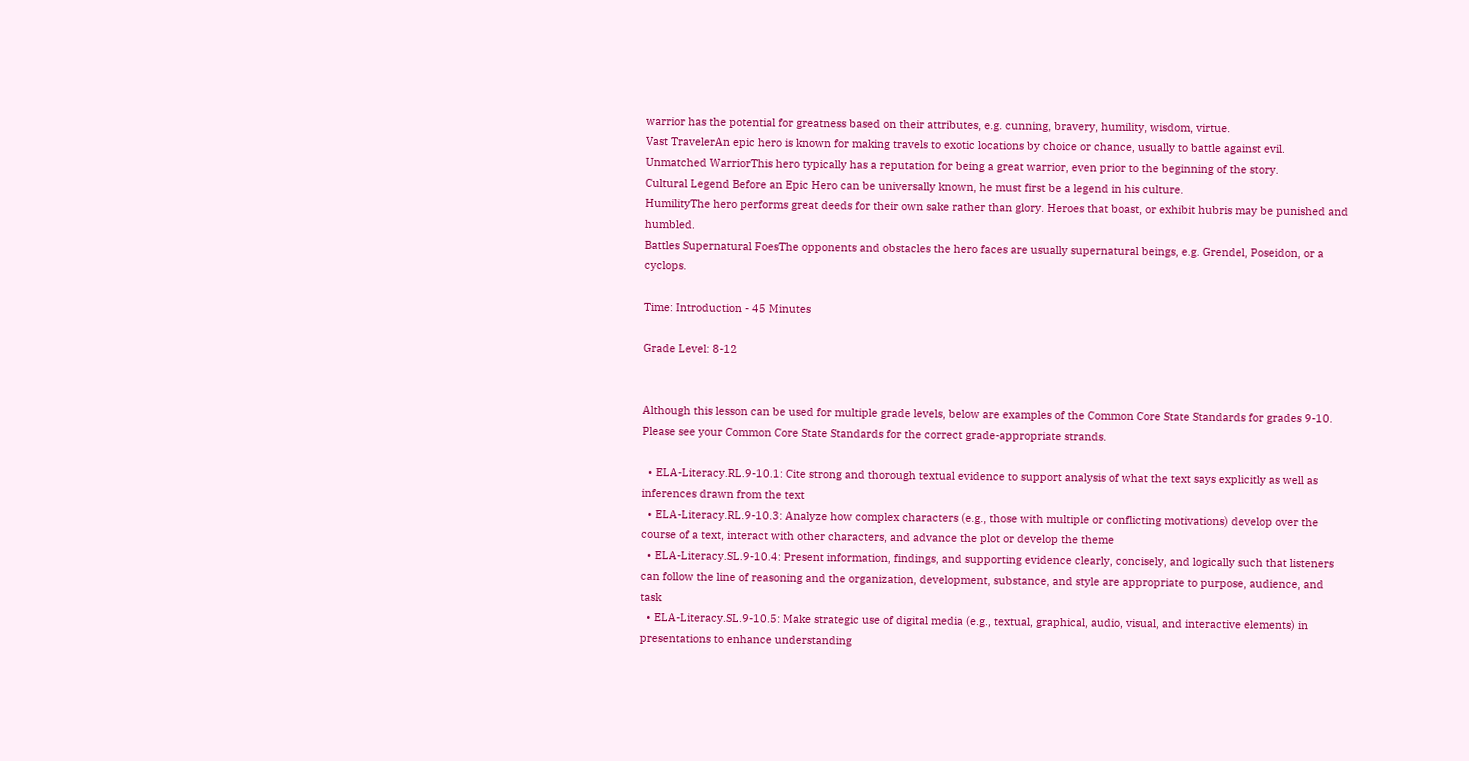warrior has the potential for greatness based on their attributes, e.g. cunning, bravery, humility, wisdom, virtue.
Vast TravelerAn epic hero is known for making travels to exotic locations by choice or chance, usually to battle against evil.
Unmatched WarriorThis hero typically has a reputation for being a great warrior, even prior to the beginning of the story.
Cultural Legend Before an Epic Hero can be universally known, he must first be a legend in his culture.
HumilityThe hero performs great deeds for their own sake rather than glory. Heroes that boast, or exhibit hubris may be punished and humbled.
Battles Supernatural FoesThe opponents and obstacles the hero faces are usually supernatural beings, e.g. Grendel, Poseidon, or a cyclops.

Time: Introduction - 45 Minutes

Grade Level: 8-12


Although this lesson can be used for multiple grade levels, below are examples of the Common Core State Standards for grades 9-10. Please see your Common Core State Standards for the correct grade-appropriate strands.

  • ELA-Literacy.RL.9-10.1: Cite strong and thorough textual evidence to support analysis of what the text says explicitly as well as inferences drawn from the text
  • ELA-Literacy.RL.9-10.3: Analyze how complex characters (e.g., those with multiple or conflicting motivations) develop over the course of a text, interact with other characters, and advance the plot or develop the theme
  • ELA-Literacy.SL.9-10.4: Present information, findings, and supporting evidence clearly, concisely, and logically such that listeners can follow the line of reasoning and the organization, development, substance, and style are appropriate to purpose, audience, and task
  • ELA-Literacy.SL.9-10.5: Make strategic use of digital media (e.g., textual, graphical, audio, visual, and interactive elements) in presentations to enhance understanding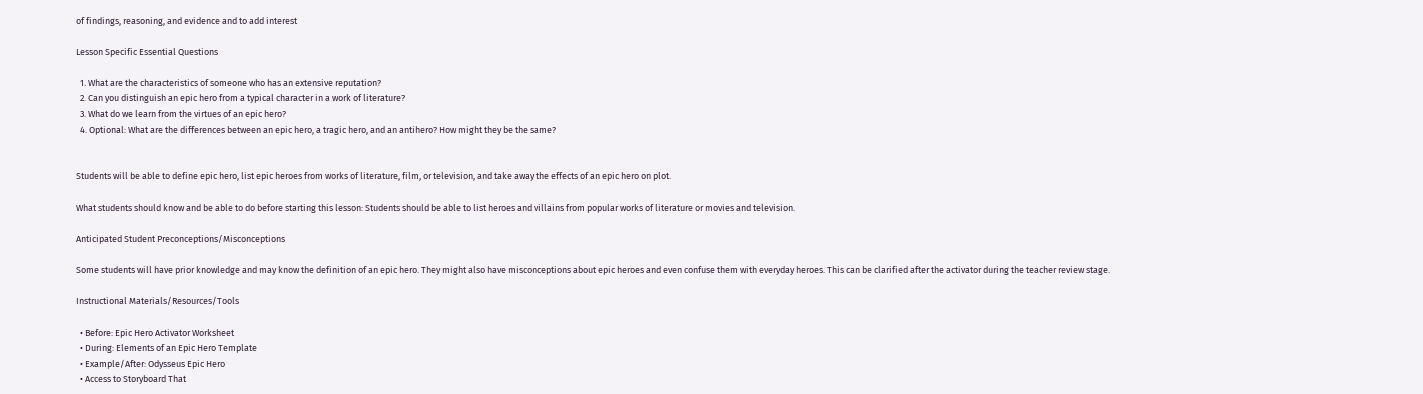of findings, reasoning, and evidence and to add interest

Lesson Specific Essential Questions

  1. What are the characteristics of someone who has an extensive reputation?
  2. Can you distinguish an epic hero from a typical character in a work of literature?
  3. What do we learn from the virtues of an epic hero?
  4. Optional: What are the differences between an epic hero, a tragic hero, and an antihero? How might they be the same?


Students will be able to define epic hero, list epic heroes from works of literature, film, or television, and take away the effects of an epic hero on plot.

What students should know and be able to do before starting this lesson: Students should be able to list heroes and villains from popular works of literature or movies and television.

Anticipated Student Preconceptions/Misconceptions

Some students will have prior knowledge and may know the definition of an epic hero. They might also have misconceptions about epic heroes and even confuse them with everyday heroes. This can be clarified after the activator during the teacher review stage.

Instructional Materials/Resources/Tools

  • Before: Epic Hero Activator Worksheet
  • During: Elements of an Epic Hero Template
  • Example/After: Odysseus Epic Hero
  • Access to Storyboard That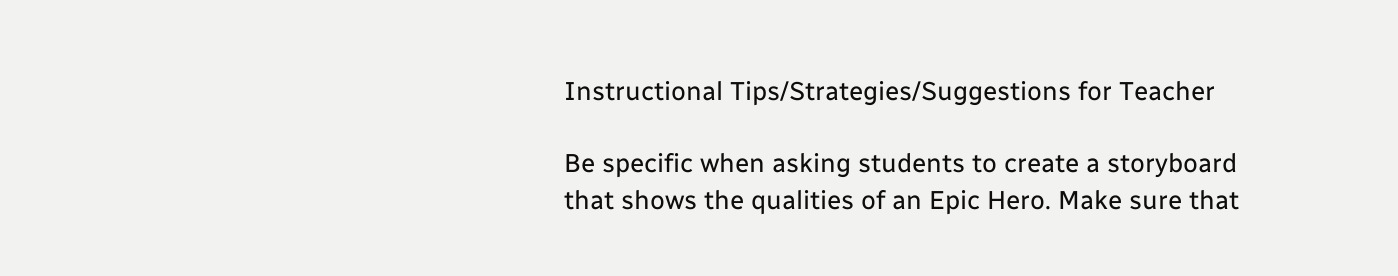Instructional Tips/Strategies/Suggestions for Teacher

Be specific when asking students to create a storyboard that shows the qualities of an Epic Hero. Make sure that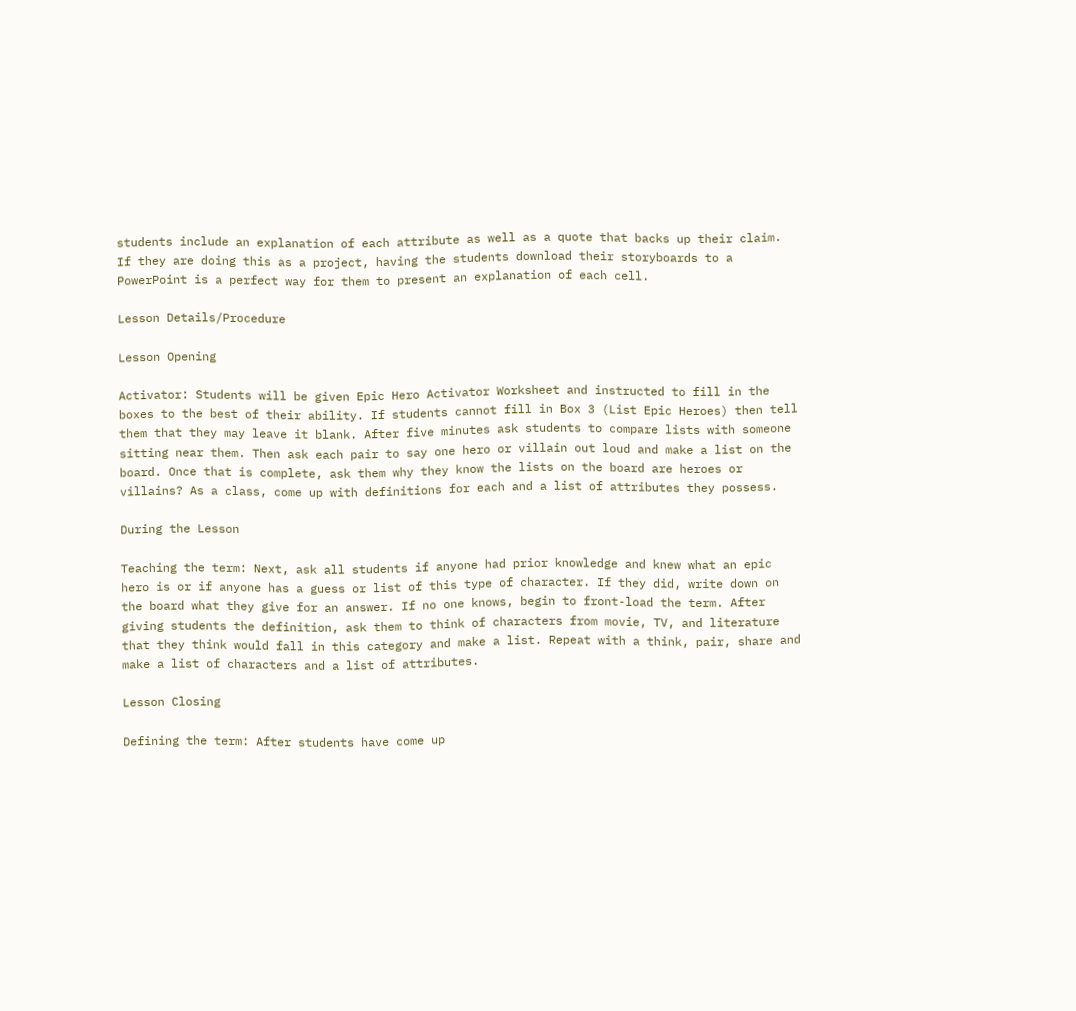students include an explanation of each attribute as well as a quote that backs up their claim. If they are doing this as a project, having the students download their storyboards to a PowerPoint is a perfect way for them to present an explanation of each cell.

Lesson Details/Procedure

Lesson Opening

Activator: Students will be given Epic Hero Activator Worksheet and instructed to fill in the boxes to the best of their ability. If students cannot fill in Box 3 (List Epic Heroes) then tell them that they may leave it blank. After five minutes ask students to compare lists with someone sitting near them. Then ask each pair to say one hero or villain out loud and make a list on the board. Once that is complete, ask them why they know the lists on the board are heroes or villains? As a class, come up with definitions for each and a list of attributes they possess.

During the Lesson

Teaching the term: Next, ask all students if anyone had prior knowledge and knew what an epic hero is or if anyone has a guess or list of this type of character. If they did, write down on the board what they give for an answer. If no one knows, begin to front-load the term. After giving students the definition, ask them to think of characters from movie, TV, and literature that they think would fall in this category and make a list. Repeat with a think, pair, share and make a list of characters and a list of attributes.

Lesson Closing

Defining the term: After students have come up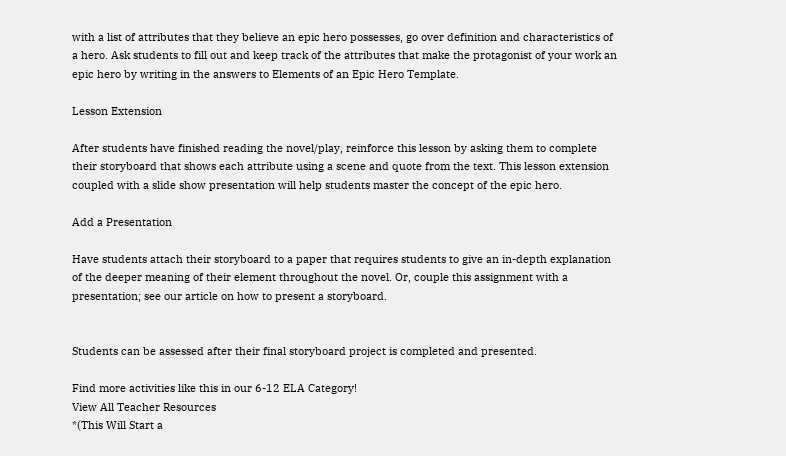with a list of attributes that they believe an epic hero possesses, go over definition and characteristics of a hero. Ask students to fill out and keep track of the attributes that make the protagonist of your work an epic hero by writing in the answers to Elements of an Epic Hero Template.

Lesson Extension

After students have finished reading the novel/play, reinforce this lesson by asking them to complete their storyboard that shows each attribute using a scene and quote from the text. This lesson extension coupled with a slide show presentation will help students master the concept of the epic hero.

Add a Presentation

Have students attach their storyboard to a paper that requires students to give an in-depth explanation of the deeper meaning of their element throughout the novel. Or, couple this assignment with a presentation; see our article on how to present a storyboard.


Students can be assessed after their final storyboard project is completed and presented.

Find more activities like this in our 6-12 ELA Category!
View All Teacher Resources
*(This Will Start a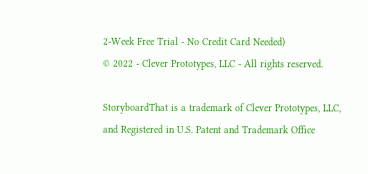2-Week Free Trial - No Credit Card Needed)
© 2022 - Clever Prototypes, LLC - All rights reserved.

StoryboardThat is a trademark of Clever Prototypes, LLC, and Registered in U.S. Patent and Trademark Office